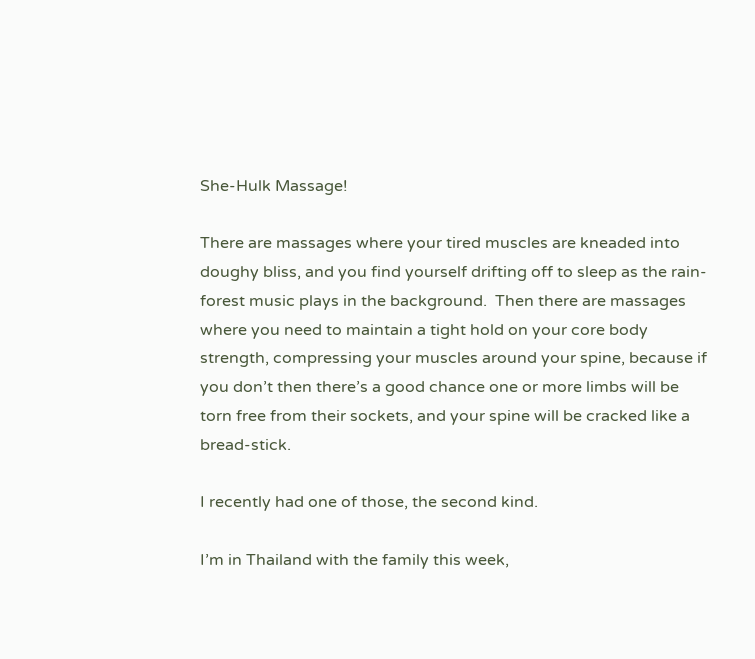She-Hulk Massage!

There are massages where your tired muscles are kneaded into doughy bliss, and you find yourself drifting off to sleep as the rain-forest music plays in the background.  Then there are massages where you need to maintain a tight hold on your core body strength, compressing your muscles around your spine, because if you don’t then there’s a good chance one or more limbs will be torn free from their sockets, and your spine will be cracked like a bread-stick.

I recently had one of those, the second kind.

I’m in Thailand with the family this week,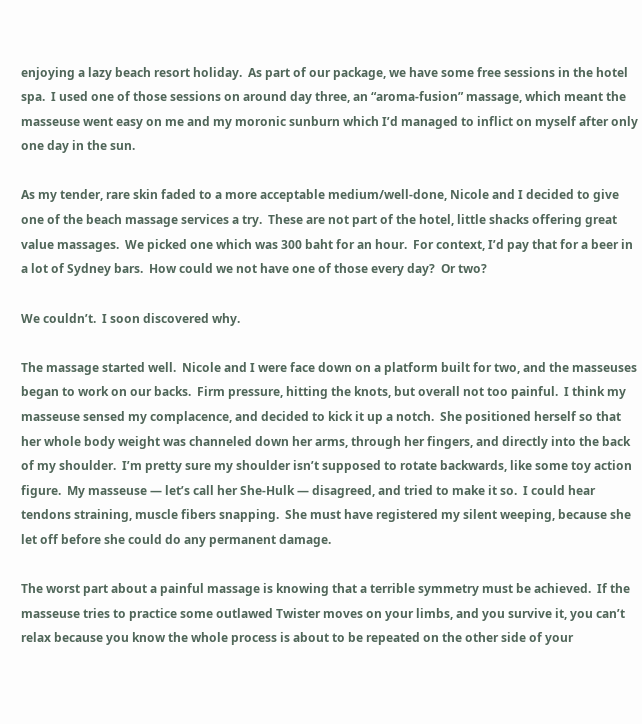enjoying a lazy beach resort holiday.  As part of our package, we have some free sessions in the hotel spa.  I used one of those sessions on around day three, an “aroma-fusion” massage, which meant the masseuse went easy on me and my moronic sunburn which I’d managed to inflict on myself after only one day in the sun.

As my tender, rare skin faded to a more acceptable medium/well-done, Nicole and I decided to give one of the beach massage services a try.  These are not part of the hotel, little shacks offering great value massages.  We picked one which was 300 baht for an hour.  For context, I’d pay that for a beer in a lot of Sydney bars.  How could we not have one of those every day?  Or two?

We couldn’t.  I soon discovered why.

The massage started well.  Nicole and I were face down on a platform built for two, and the masseuses began to work on our backs.  Firm pressure, hitting the knots, but overall not too painful.  I think my masseuse sensed my complacence, and decided to kick it up a notch.  She positioned herself so that her whole body weight was channeled down her arms, through her fingers, and directly into the back of my shoulder.  I’m pretty sure my shoulder isn’t supposed to rotate backwards, like some toy action figure.  My masseuse — let’s call her She-Hulk — disagreed, and tried to make it so.  I could hear tendons straining, muscle fibers snapping.  She must have registered my silent weeping, because she let off before she could do any permanent damage.

The worst part about a painful massage is knowing that a terrible symmetry must be achieved.  If the masseuse tries to practice some outlawed Twister moves on your limbs, and you survive it, you can’t relax because you know the whole process is about to be repeated on the other side of your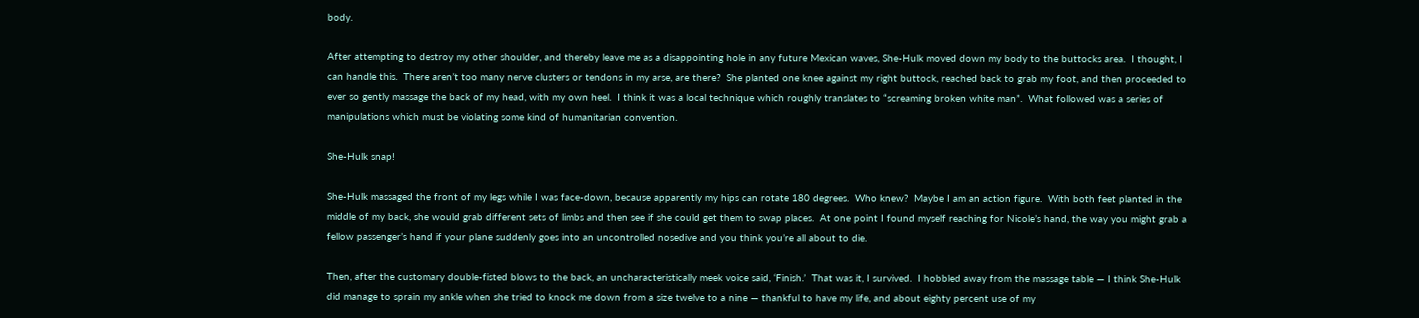body.

After attempting to destroy my other shoulder, and thereby leave me as a disappointing hole in any future Mexican waves, She-Hulk moved down my body to the buttocks area.  I thought, I can handle this.  There aren’t too many nerve clusters or tendons in my arse, are there?  She planted one knee against my right buttock, reached back to grab my foot, and then proceeded to ever so gently massage the back of my head, with my own heel.  I think it was a local technique which roughly translates to “screaming broken white man”.  What followed was a series of manipulations which must be violating some kind of humanitarian convention.

She-Hulk snap!

She-Hulk massaged the front of my legs while I was face-down, because apparently my hips can rotate 180 degrees.  Who knew?  Maybe I am an action figure.  With both feet planted in the middle of my back, she would grab different sets of limbs and then see if she could get them to swap places.  At one point I found myself reaching for Nicole’s hand, the way you might grab a fellow passenger’s hand if your plane suddenly goes into an uncontrolled nosedive and you think you’re all about to die.

Then, after the customary double-fisted blows to the back, an uncharacteristically meek voice said, ‘Finish.’  That was it, I survived.  I hobbled away from the massage table — I think She-Hulk did manage to sprain my ankle when she tried to knock me down from a size twelve to a nine — thankful to have my life, and about eighty percent use of my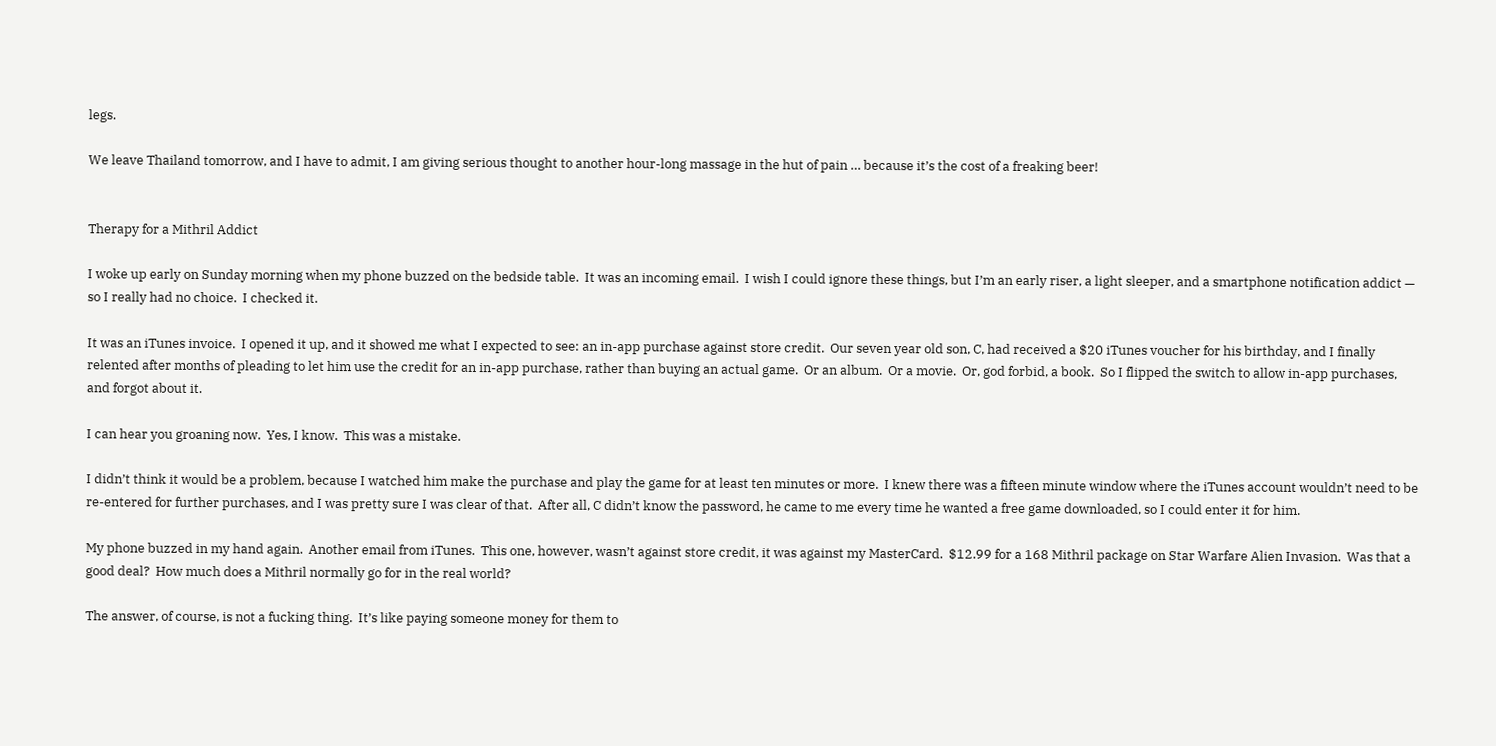legs.

We leave Thailand tomorrow, and I have to admit, I am giving serious thought to another hour-long massage in the hut of pain … because it’s the cost of a freaking beer!


Therapy for a Mithril Addict

I woke up early on Sunday morning when my phone buzzed on the bedside table.  It was an incoming email.  I wish I could ignore these things, but I’m an early riser, a light sleeper, and a smartphone notification addict — so I really had no choice.  I checked it.

It was an iTunes invoice.  I opened it up, and it showed me what I expected to see: an in-app purchase against store credit.  Our seven year old son, C, had received a $20 iTunes voucher for his birthday, and I finally relented after months of pleading to let him use the credit for an in-app purchase, rather than buying an actual game.  Or an album.  Or a movie.  Or, god forbid, a book.  So I flipped the switch to allow in-app purchases, and forgot about it.

I can hear you groaning now.  Yes, I know.  This was a mistake.

I didn’t think it would be a problem, because I watched him make the purchase and play the game for at least ten minutes or more.  I knew there was a fifteen minute window where the iTunes account wouldn’t need to be re-entered for further purchases, and I was pretty sure I was clear of that.  After all, C didn’t know the password, he came to me every time he wanted a free game downloaded, so I could enter it for him.

My phone buzzed in my hand again.  Another email from iTunes.  This one, however, wasn’t against store credit, it was against my MasterCard.  $12.99 for a 168 Mithril package on Star Warfare Alien Invasion.  Was that a good deal?  How much does a Mithril normally go for in the real world?

The answer, of course, is not a fucking thing.  It’s like paying someone money for them to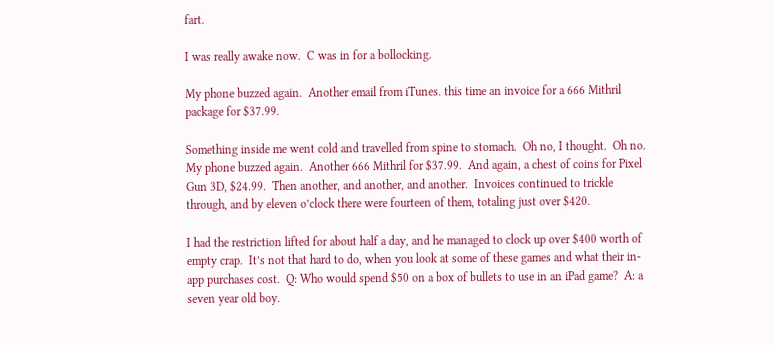fart.

I was really awake now.  C was in for a bollocking.

My phone buzzed again.  Another email from iTunes. this time an invoice for a 666 Mithril package for $37.99.

Something inside me went cold and travelled from spine to stomach.  Oh no, I thought.  Oh no.  My phone buzzed again.  Another 666 Mithril for $37.99.  And again, a chest of coins for Pixel Gun 3D, $24.99.  Then another, and another, and another.  Invoices continued to trickle through, and by eleven o’clock there were fourteen of them, totaling just over $420.

I had the restriction lifted for about half a day, and he managed to clock up over $400 worth of empty crap.  It’s not that hard to do, when you look at some of these games and what their in-app purchases cost.  Q: Who would spend $50 on a box of bullets to use in an iPad game?  A: a seven year old boy.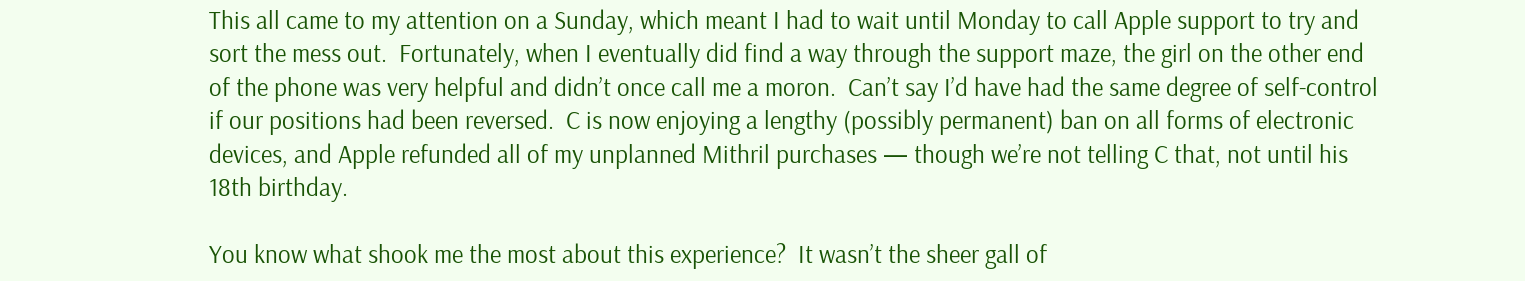This all came to my attention on a Sunday, which meant I had to wait until Monday to call Apple support to try and sort the mess out.  Fortunately, when I eventually did find a way through the support maze, the girl on the other end of the phone was very helpful and didn’t once call me a moron.  Can’t say I’d have had the same degree of self-control if our positions had been reversed.  C is now enjoying a lengthy (possibly permanent) ban on all forms of electronic devices, and Apple refunded all of my unplanned Mithril purchases — though we’re not telling C that, not until his 18th birthday.

You know what shook me the most about this experience?  It wasn’t the sheer gall of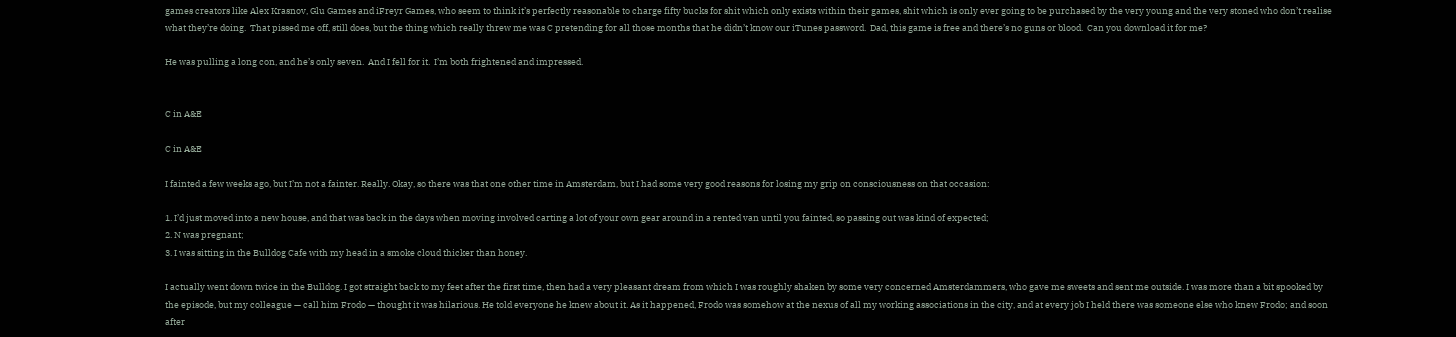games creators like Alex Krasnov, Glu Games and iFreyr Games, who seem to think it’s perfectly reasonable to charge fifty bucks for shit which only exists within their games, shit which is only ever going to be purchased by the very young and the very stoned who don’t realise what they’re doing.  That pissed me off, still does, but the thing which really threw me was C pretending for all those months that he didn’t know our iTunes password.  Dad, this game is free and there’s no guns or blood.  Can you download it for me?

He was pulling a long con, and he’s only seven.  And I fell for it.  I’m both frightened and impressed.


C in A&E

C in A&E

I fainted a few weeks ago, but I’m not a fainter. Really. Okay, so there was that one other time in Amsterdam, but I had some very good reasons for losing my grip on consciousness on that occasion:

1. I’d just moved into a new house, and that was back in the days when moving involved carting a lot of your own gear around in a rented van until you fainted, so passing out was kind of expected;
2. N was pregnant;
3. I was sitting in the Bulldog Cafe with my head in a smoke cloud thicker than honey.

I actually went down twice in the Bulldog. I got straight back to my feet after the first time, then had a very pleasant dream from which I was roughly shaken by some very concerned Amsterdammers, who gave me sweets and sent me outside. I was more than a bit spooked by the episode, but my colleague — call him Frodo — thought it was hilarious. He told everyone he knew about it. As it happened, Frodo was somehow at the nexus of all my working associations in the city, and at every job I held there was someone else who knew Frodo; and soon after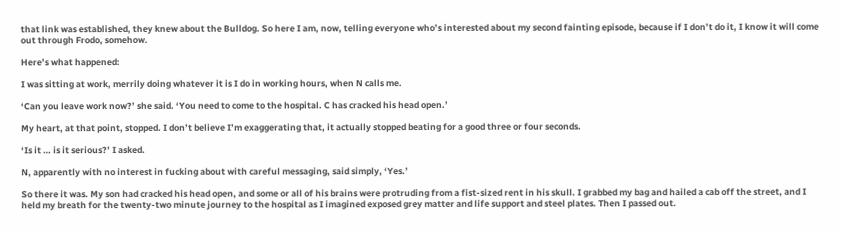that link was established, they knew about the Bulldog. So here I am, now, telling everyone who’s interested about my second fainting episode, because if I don’t do it, I know it will come out through Frodo, somehow.

Here’s what happened:

I was sitting at work, merrily doing whatever it is I do in working hours, when N calls me.

‘Can you leave work now?’ she said. ‘You need to come to the hospital. C has cracked his head open.’

My heart, at that point, stopped. I don’t believe I’m exaggerating that, it actually stopped beating for a good three or four seconds.

‘Is it … is it serious?’ I asked.

N, apparently with no interest in fucking about with careful messaging, said simply, ‘Yes.’

So there it was. My son had cracked his head open, and some or all of his brains were protruding from a fist-sized rent in his skull. I grabbed my bag and hailed a cab off the street, and I held my breath for the twenty-two minute journey to the hospital as I imagined exposed grey matter and life support and steel plates. Then I passed out.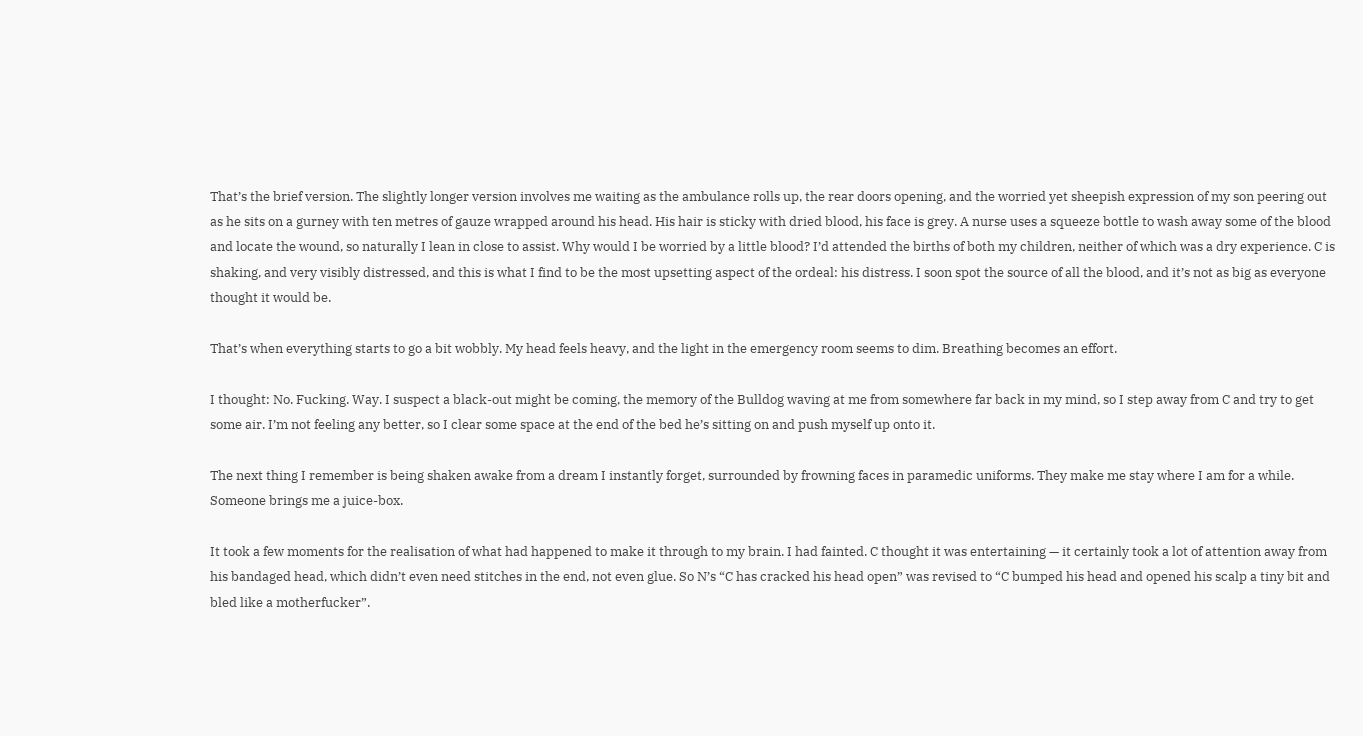That’s the brief version. The slightly longer version involves me waiting as the ambulance rolls up, the rear doors opening, and the worried yet sheepish expression of my son peering out as he sits on a gurney with ten metres of gauze wrapped around his head. His hair is sticky with dried blood, his face is grey. A nurse uses a squeeze bottle to wash away some of the blood and locate the wound, so naturally I lean in close to assist. Why would I be worried by a little blood? I’d attended the births of both my children, neither of which was a dry experience. C is shaking, and very visibly distressed, and this is what I find to be the most upsetting aspect of the ordeal: his distress. I soon spot the source of all the blood, and it’s not as big as everyone thought it would be.

That’s when everything starts to go a bit wobbly. My head feels heavy, and the light in the emergency room seems to dim. Breathing becomes an effort.

I thought: No. Fucking. Way. I suspect a black-out might be coming, the memory of the Bulldog waving at me from somewhere far back in my mind, so I step away from C and try to get some air. I’m not feeling any better, so I clear some space at the end of the bed he’s sitting on and push myself up onto it.

The next thing I remember is being shaken awake from a dream I instantly forget, surrounded by frowning faces in paramedic uniforms. They make me stay where I am for a while. Someone brings me a juice-box.

It took a few moments for the realisation of what had happened to make it through to my brain. I had fainted. C thought it was entertaining — it certainly took a lot of attention away from his bandaged head, which didn’t even need stitches in the end, not even glue. So N’s “C has cracked his head open” was revised to “C bumped his head and opened his scalp a tiny bit and bled like a motherfucker”.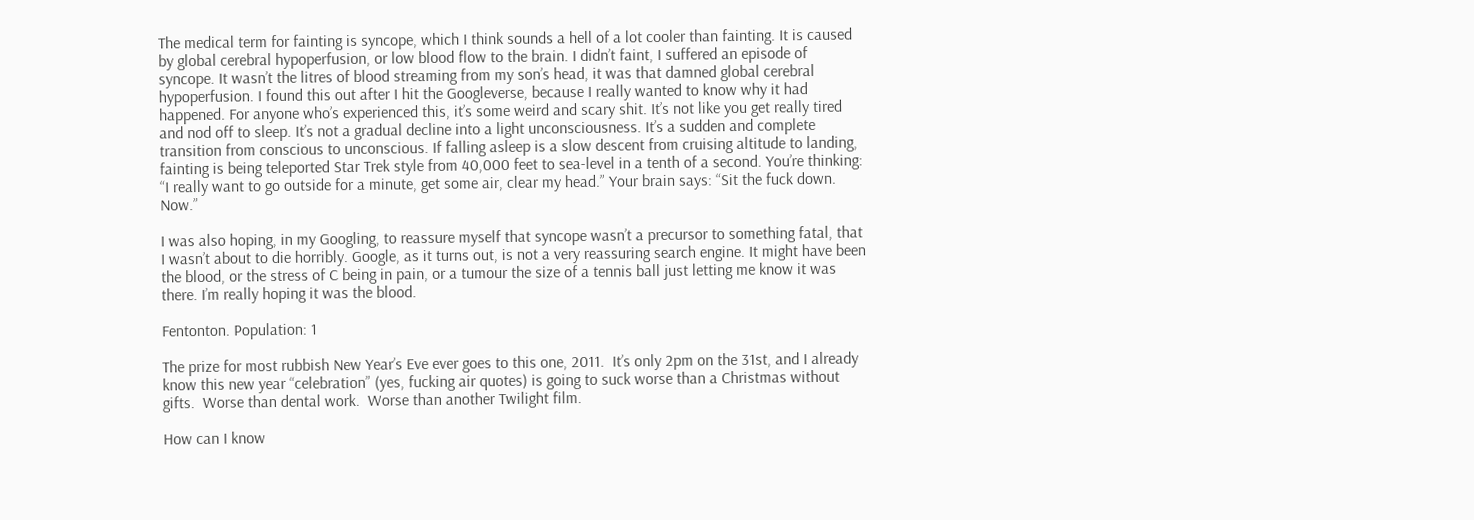The medical term for fainting is syncope, which I think sounds a hell of a lot cooler than fainting. It is caused by global cerebral hypoperfusion, or low blood flow to the brain. I didn’t faint, I suffered an episode of syncope. It wasn’t the litres of blood streaming from my son’s head, it was that damned global cerebral hypoperfusion. I found this out after I hit the Googleverse, because I really wanted to know why it had happened. For anyone who’s experienced this, it’s some weird and scary shit. It’s not like you get really tired and nod off to sleep. It’s not a gradual decline into a light unconsciousness. It’s a sudden and complete transition from conscious to unconscious. If falling asleep is a slow descent from cruising altitude to landing, fainting is being teleported Star Trek style from 40,000 feet to sea-level in a tenth of a second. You’re thinking: “I really want to go outside for a minute, get some air, clear my head.” Your brain says: “Sit the fuck down. Now.”

I was also hoping, in my Googling, to reassure myself that syncope wasn’t a precursor to something fatal, that I wasn’t about to die horribly. Google, as it turns out, is not a very reassuring search engine. It might have been the blood, or the stress of C being in pain, or a tumour the size of a tennis ball just letting me know it was there. I’m really hoping it was the blood.

Fentonton. Population: 1

The prize for most rubbish New Year’s Eve ever goes to this one, 2011.  It’s only 2pm on the 31st, and I already know this new year “celebration” (yes, fucking air quotes) is going to suck worse than a Christmas without gifts.  Worse than dental work.  Worse than another Twilight film.

How can I know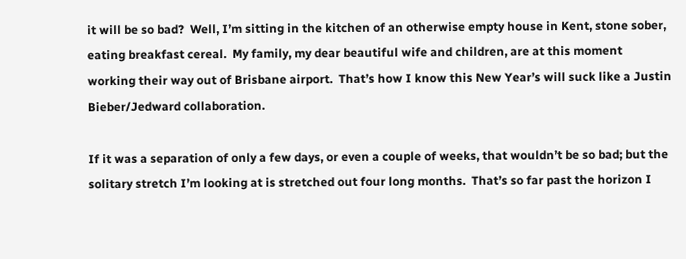it will be so bad?  Well, I’m sitting in the kitchen of an otherwise empty house in Kent, stone sober, eating breakfast cereal.  My family, my dear beautiful wife and children, are at this moment working their way out of Brisbane airport.  That’s how I know this New Year’s will suck like a Justin Bieber/Jedward collaboration.

If it was a separation of only a few days, or even a couple of weeks, that wouldn’t be so bad; but the solitary stretch I’m looking at is stretched out four long months.  That’s so far past the horizon I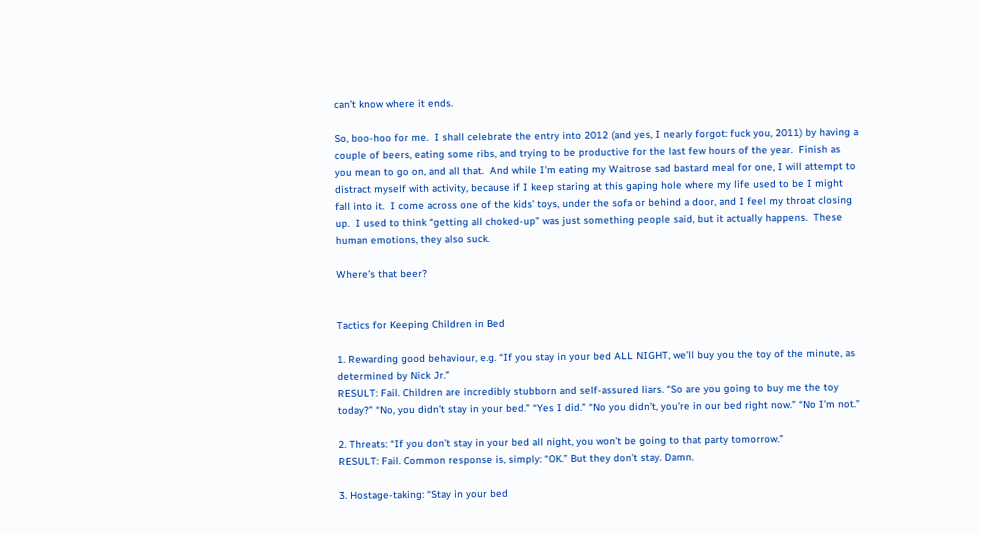can’t know where it ends.

So, boo-hoo for me.  I shall celebrate the entry into 2012 (and yes, I nearly forgot: fuck you, 2011) by having a couple of beers, eating some ribs, and trying to be productive for the last few hours of the year.  Finish as you mean to go on, and all that.  And while I’m eating my Waitrose sad bastard meal for one, I will attempt to distract myself with activity, because if I keep staring at this gaping hole where my life used to be I might fall into it.  I come across one of the kids’ toys, under the sofa or behind a door, and I feel my throat closing up.  I used to think “getting all choked-up” was just something people said, but it actually happens.  These human emotions, they also suck.

Where’s that beer?


Tactics for Keeping Children in Bed

1. Rewarding good behaviour, e.g. “If you stay in your bed ALL NIGHT, we’ll buy you the toy of the minute, as determined by Nick Jr.”
RESULT: Fail. Children are incredibly stubborn and self-assured liars. “So are you going to buy me the toy today?” “No, you didn’t stay in your bed.” “Yes I did.” “No you didn’t, you’re in our bed right now.” “No I’m not.”

2. Threats: “If you don’t stay in your bed all night, you won’t be going to that party tomorrow.”
RESULT: Fail. Common response is, simply: “OK.” But they don’t stay. Damn.

3. Hostage-taking: “Stay in your bed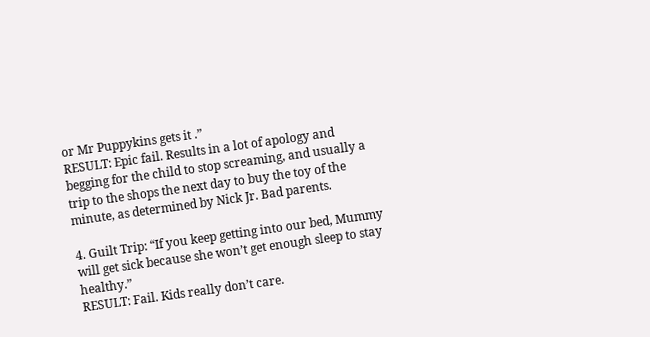or Mr Puppykins gets it .”
RESULT: Epic fail. Results in a lot of apology and begging for the child to stop screaming, and usually a trip to the shops the next day to buy the toy of the minute, as determined by Nick Jr. Bad parents.

4. Guilt Trip: “If you keep getting into our bed, Mummy will get sick because she won’t get enough sleep to stay healthy.”
RESULT: Fail. Kids really don’t care.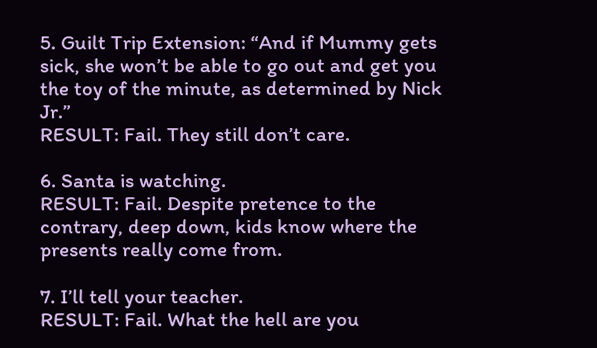5. Guilt Trip Extension: “And if Mummy gets sick, she won’t be able to go out and get you the toy of the minute, as determined by Nick Jr.”
RESULT: Fail. They still don’t care.

6. Santa is watching.
RESULT: Fail. Despite pretence to the contrary, deep down, kids know where the presents really come from.

7. I’ll tell your teacher.
RESULT: Fail. What the hell are you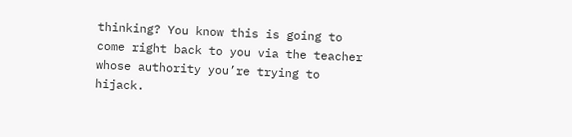thinking? You know this is going to come right back to you via the teacher whose authority you’re trying to hijack.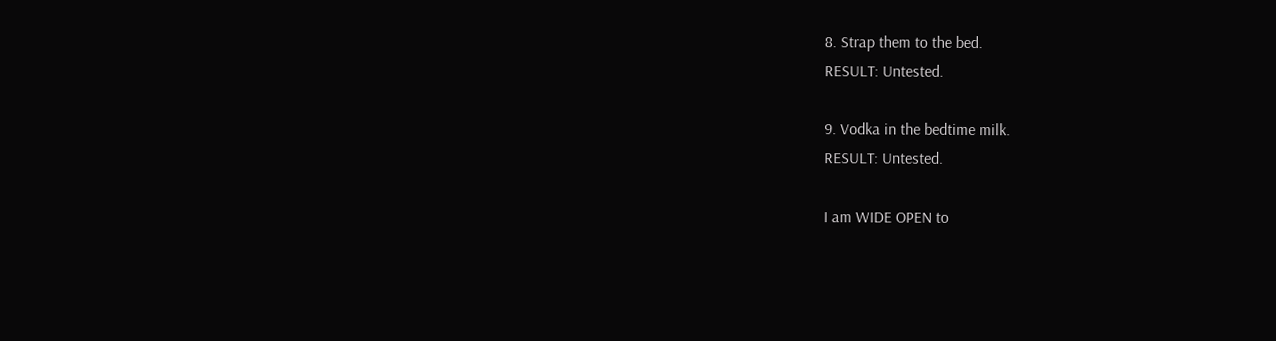8. Strap them to the bed.
RESULT: Untested.

9. Vodka in the bedtime milk.
RESULT: Untested.

I am WIDE OPEN to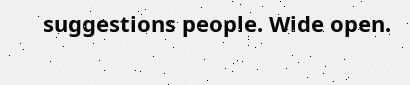suggestions people. Wide open.